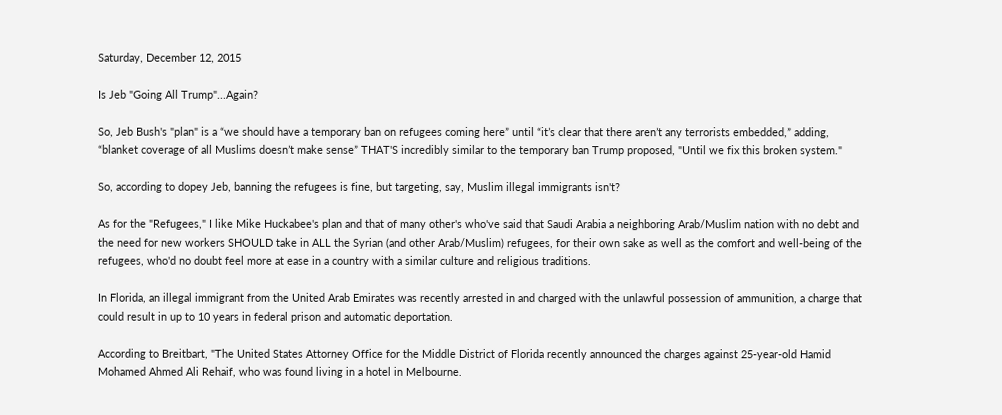Saturday, December 12, 2015

Is Jeb "Going All Trump"...Again?

So, Jeb Bush's "plan" is a “we should have a temporary ban on refugees coming here” until “it’s clear that there aren’t any terrorists embedded,” adding, “blanket coverage of all Muslims doesn’t make sense” THAT'S incredibly similar to the temporary ban Trump proposed, "Until we fix this broken system."

So, according to dopey Jeb, banning the refugees is fine, but targeting, say, Muslim illegal immigrants isn't?

As for the "Refugees," I like Mike Huckabee's plan and that of many other's who've said that Saudi Arabia a neighboring Arab/Muslim nation with no debt and the need for new workers SHOULD take in ALL the Syrian (and other Arab/Muslim) refugees, for their own sake as well as the comfort and well-being of the refugees, who'd no doubt feel more at ease in a country with a similar culture and religious traditions.

In Florida, an illegal immigrant from the United Arab Emirates was recently arrested in and charged with the unlawful possession of ammunition, a charge that could result in up to 10 years in federal prison and automatic deportation.

According to Breitbart, "The United States Attorney Office for the Middle District of Florida recently announced the charges against 25-year-old Hamid Mohamed Ahmed Ali Rehaif, who was found living in a hotel in Melbourne.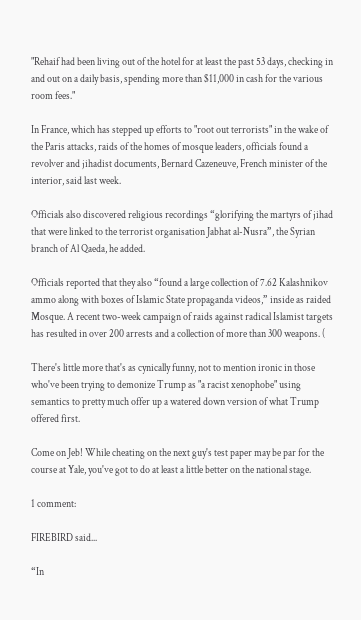"Rehaif had been living out of the hotel for at least the past 53 days, checking in and out on a daily basis, spending more than $11,000 in cash for the various room fees."

In France, which has stepped up efforts to "root out terrorists" in the wake of the Paris attacks, raids of the homes of mosque leaders, officials found a revolver and jihadist documents, Bernard Cazeneuve, French minister of the interior, said last week.

Officials also discovered religious recordings “glorifying the martyrs of jihad that were linked to the terrorist organisation Jabhat al-Nusra”, the Syrian branch of Al Qaeda, he added.

Officials reported that they also “found a large collection of 7.62 Kalashnikov ammo along with boxes of Islamic State propaganda videos,” inside as raided Mosque. A recent two-week campaign of raids against radical Islamist targets has resulted in over 200 arrests and a collection of more than 300 weapons. (

There's little more that's as cynically funny, not to mention ironic in those who've been trying to demonize Trump as "a racist xenophobe" using semantics to pretty much offer up a watered down version of what Trump offered first.

Come on Jeb! While cheating on the next guy's test paper may be par for the course at Yale, you've got to do at least a little better on the national stage.

1 comment:

FIREBIRD said...

“In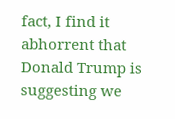fact, I find it abhorrent that Donald Trump is suggesting we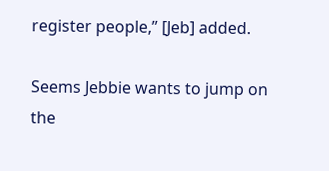register people,” [Jeb] added.

Seems Jebbie wants to jump on the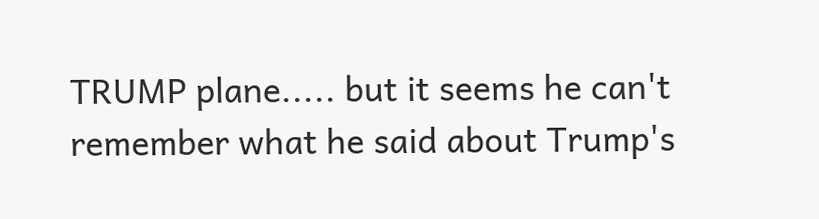TRUMP plane..... but it seems he can't remember what he said about Trump's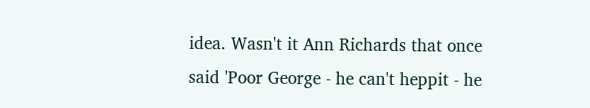idea. Wasn't it Ann Richards that once said 'Poor George - he can't heppit - he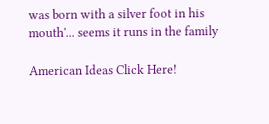was born with a silver foot in his mouth'... seems it runs in the family

American Ideas Click Here!